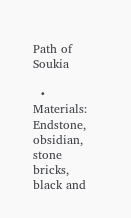Path of Soukia

  • Materials: Endstone, obsidian, stone bricks, black and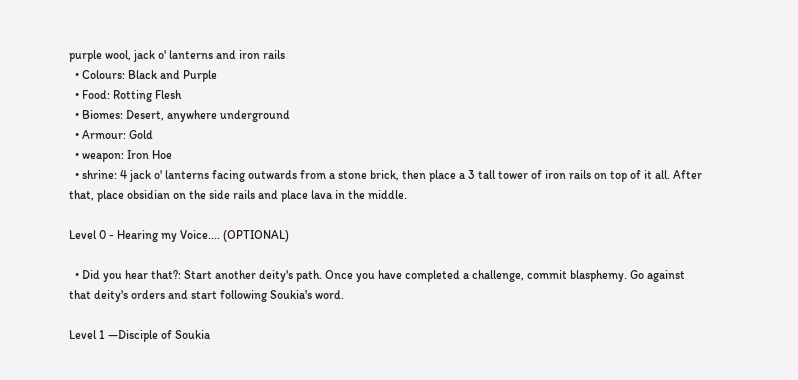purple wool, jack o' lanterns and iron rails
  • Colours: Black and Purple
  • Food: Rotting Flesh
  • Biomes: Desert, anywhere underground
  • Armour: Gold
  • weapon: Iron Hoe
  • shrine: 4 jack o' lanterns facing outwards from a stone brick, then place a 3 tall tower of iron rails on top of it all. After that, place obsidian on the side rails and place lava in the middle.

Level 0 - Hearing my Voice.... (OPTIONAL)

  • Did you hear that?: Start another deity's path. Once you have completed a challenge, commit blasphemy. Go against that deity's orders and start following Soukia's word.

Level 1 —Disciple of Soukia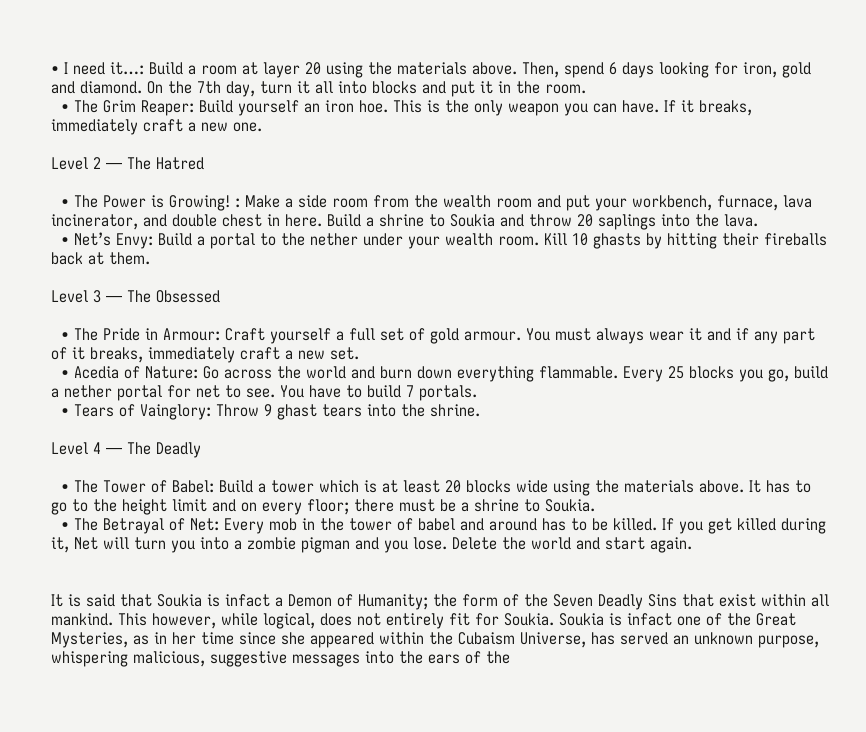• I need it…: Build a room at layer 20 using the materials above. Then, spend 6 days looking for iron, gold and diamond. On the 7th day, turn it all into blocks and put it in the room.
  • The Grim Reaper: Build yourself an iron hoe. This is the only weapon you can have. If it breaks, immediately craft a new one.

Level 2 — The Hatred

  • The Power is Growing! : Make a side room from the wealth room and put your workbench, furnace, lava incinerator, and double chest in here. Build a shrine to Soukia and throw 20 saplings into the lava.
  • Net’s Envy: Build a portal to the nether under your wealth room. Kill 10 ghasts by hitting their fireballs back at them.

Level 3 — The Obsessed

  • The Pride in Armour: Craft yourself a full set of gold armour. You must always wear it and if any part of it breaks, immediately craft a new set.
  • Acedia of Nature: Go across the world and burn down everything flammable. Every 25 blocks you go, build a nether portal for net to see. You have to build 7 portals.
  • Tears of Vainglory: Throw 9 ghast tears into the shrine.

Level 4 — The Deadly

  • The Tower of Babel: Build a tower which is at least 20 blocks wide using the materials above. It has to go to the height limit and on every floor; there must be a shrine to Soukia.
  • The Betrayal of Net: Every mob in the tower of babel and around has to be killed. If you get killed during it, Net will turn you into a zombie pigman and you lose. Delete the world and start again.


It is said that Soukia is infact a Demon of Humanity; the form of the Seven Deadly Sins that exist within all mankind. This however, while logical, does not entirely fit for Soukia. Soukia is infact one of the Great Mysteries, as in her time since she appeared within the Cubaism Universe, has served an unknown purpose, whispering malicious, suggestive messages into the ears of the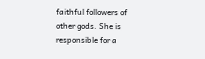faithful followers of other gods. She is responsible for a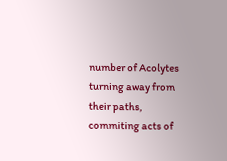number of Acolytes turning away from their paths, commiting acts of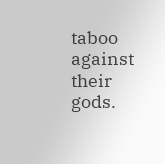taboo against their gods.